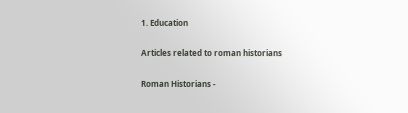1. Education

Articles related to roman historians

Roman Historians -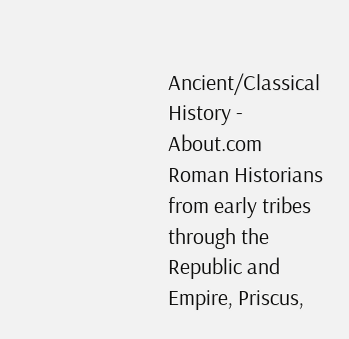Ancient/Classical History - About.com
Roman Historians from early tribes through the Republic and Empire, Priscus,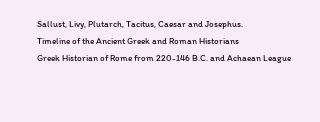Sallust, Livy, Plutarch, Tacitus, Caesar and Josephus.
Timeline of the Ancient Greek and Roman Historians
Greek Historian of Rome from 220-146 B.C. and Achaean League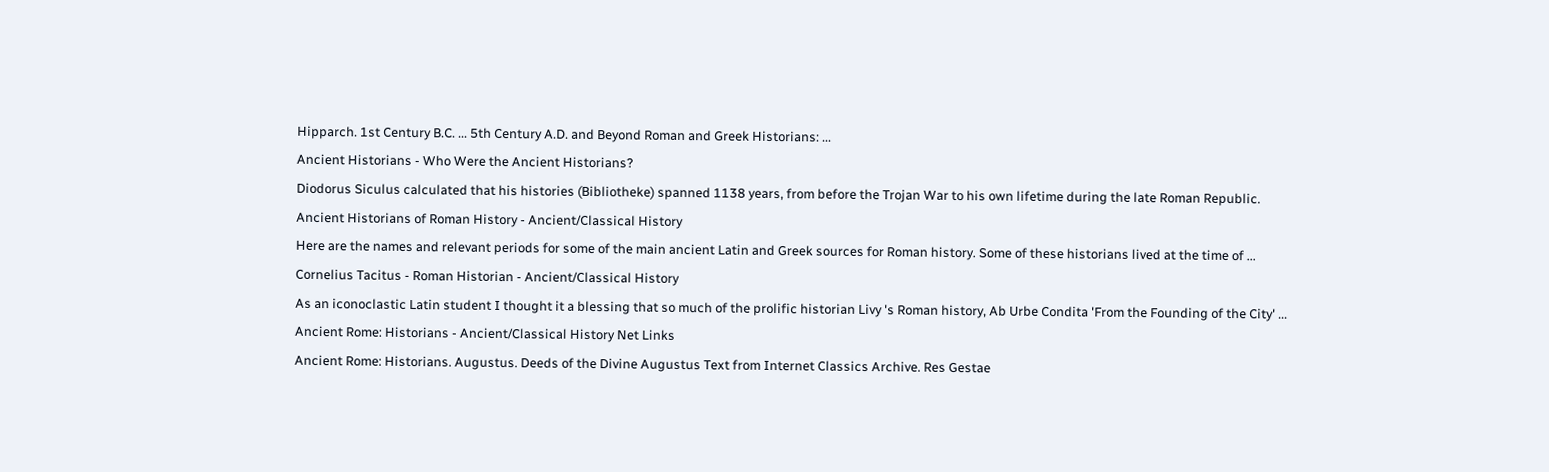Hipparch. 1st Century B.C. ... 5th Century A.D. and Beyond Roman and Greek Historians: ...
Ancient Historians - Who Were the Ancient Historians?
Diodorus Siculus calculated that his histories (Bibliotheke) spanned 1138 years, from before the Trojan War to his own lifetime during the late Roman Republic.
Ancient Historians of Roman History - Ancient/Classical History
Here are the names and relevant periods for some of the main ancient Latin and Greek sources for Roman history. Some of these historians lived at the time of ...
Cornelius Tacitus - Roman Historian - Ancient/Classical History
As an iconoclastic Latin student I thought it a blessing that so much of the prolific historian Livy 's Roman history, Ab Urbe Condita 'From the Founding of the City' ...
Ancient Rome: Historians - Ancient/Classical History Net Links
Ancient Rome: Historians. Augustus. Deeds of the Divine Augustus Text from Internet Classics Archive. Res Gestae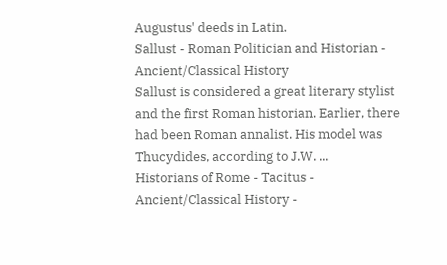Augustus' deeds in Latin.
Sallust - Roman Politician and Historian - Ancient/Classical History
Sallust is considered a great literary stylist and the first Roman historian. Earlier, there had been Roman annalist. His model was Thucydides, according to J.W. ...
Historians of Rome - Tacitus - Ancient/Classical History -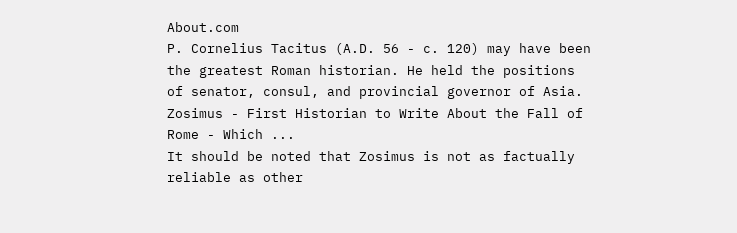About.com
P. Cornelius Tacitus (A.D. 56 - c. 120) may have been the greatest Roman historian. He held the positions of senator, consul, and provincial governor of Asia.
Zosimus - First Historian to Write About the Fall of Rome - Which ...
It should be noted that Zosimus is not as factually reliable as other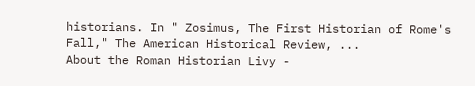historians. In " Zosimus, The First Historian of Rome's Fall," The American Historical Review, ...
About the Roman Historian Livy -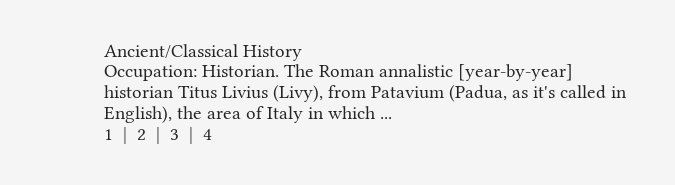Ancient/Classical History
Occupation: Historian. The Roman annalistic [year-by-year] historian Titus Livius (Livy), from Patavium (Padua, as it's called in English), the area of Italy in which ...
1  |  2  |  3  |  4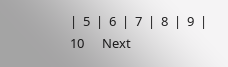|  5  |  6  |  7  |  8  |  9  |  10      Next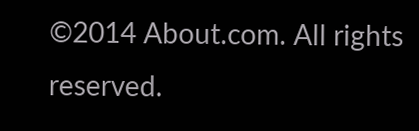©2014 About.com. All rights reserved.